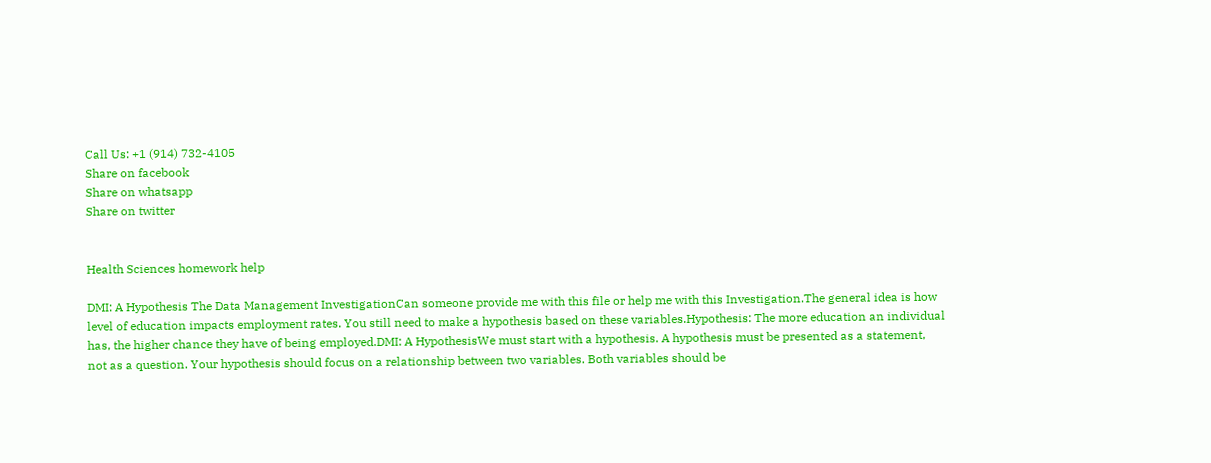Call Us: +1 (914) 732-4105
Share on facebook
Share on whatsapp
Share on twitter


Health Sciences homework help

DMI: A Hypothesis The Data Management InvestigationCan someone provide me with this file or help me with this Investigation.The general idea is how level of education impacts employment rates. You still need to make a hypothesis based on these variables.Hypothesis: The more education an individual has, the higher chance they have of being employed.DMI: A HypothesisWe must start with a hypothesis. A hypothesis must be presented as a statement, not as a question. Your hypothesis should focus on a relationship between two variables. Both variables should be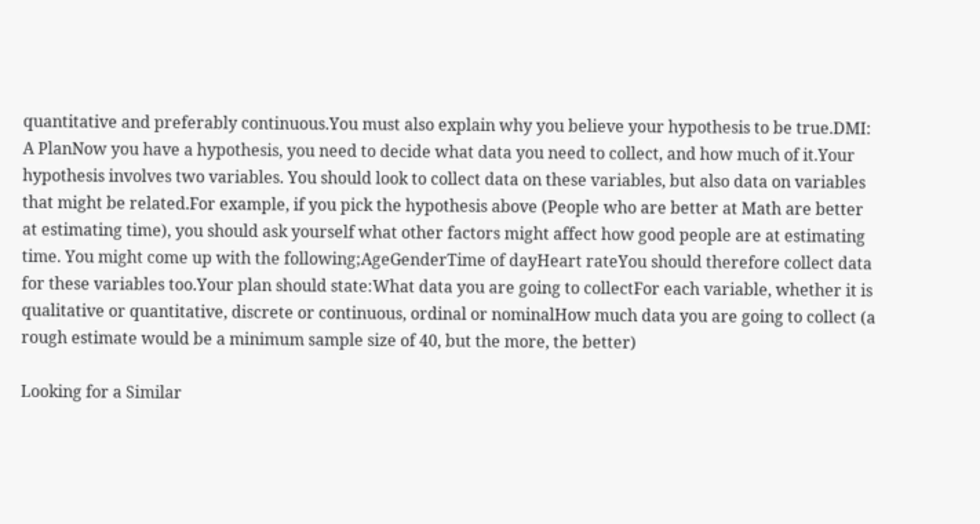quantitative and preferably continuous.You must also explain why you believe your hypothesis to be true.DMI: A PlanNow you have a hypothesis, you need to decide what data you need to collect, and how much of it.Your hypothesis involves two variables. You should look to collect data on these variables, but also data on variables that might be related.For example, if you pick the hypothesis above (People who are better at Math are better at estimating time), you should ask yourself what other factors might affect how good people are at estimating time. You might come up with the following;AgeGenderTime of dayHeart rateYou should therefore collect data for these variables too.Your plan should state:What data you are going to collectFor each variable, whether it is qualitative or quantitative, discrete or continuous, ordinal or nominalHow much data you are going to collect (a rough estimate would be a minimum sample size of 40, but the more, the better)

Looking for a Similar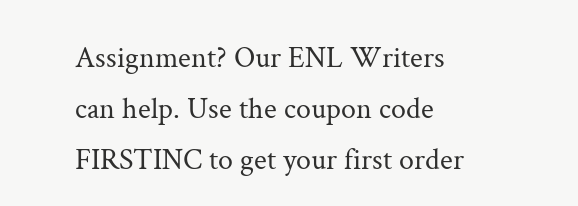Assignment? Our ENL Writers can help. Use the coupon code FIRSTINC to get your first order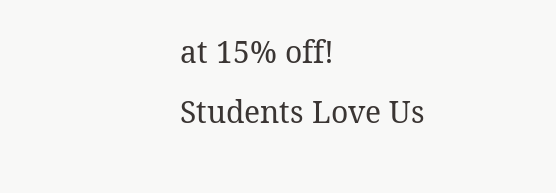at 15% off!
Students Love Us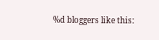%d bloggers like this: